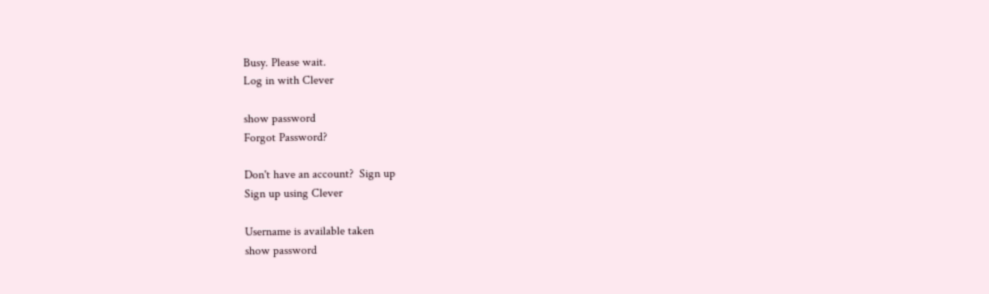Busy. Please wait.
Log in with Clever

show password
Forgot Password?

Don't have an account?  Sign up
Sign up using Clever

Username is available taken
show password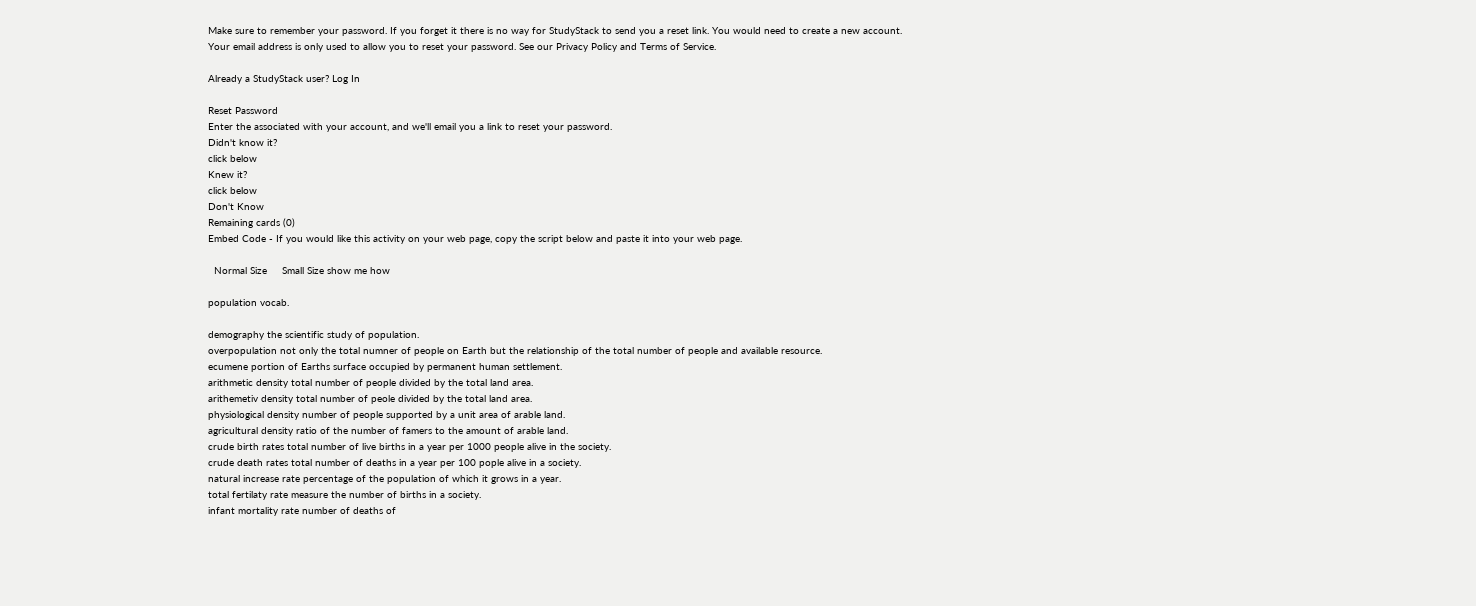Make sure to remember your password. If you forget it there is no way for StudyStack to send you a reset link. You would need to create a new account.
Your email address is only used to allow you to reset your password. See our Privacy Policy and Terms of Service.

Already a StudyStack user? Log In

Reset Password
Enter the associated with your account, and we'll email you a link to reset your password.
Didn't know it?
click below
Knew it?
click below
Don't Know
Remaining cards (0)
Embed Code - If you would like this activity on your web page, copy the script below and paste it into your web page.

  Normal Size     Small Size show me how

population vocab.

demography the scientific study of population.
overpopulation not only the total numner of people on Earth but the relationship of the total number of people and available resource.
ecumene portion of Earths surface occupied by permanent human settlement.
arithmetic density total number of people divided by the total land area.
arithemetiv density total number of peole divided by the total land area.
physiological density number of people supported by a unit area of arable land.
agricultural density ratio of the number of famers to the amount of arable land.
crude birth rates total number of live births in a year per 1000 people alive in the society.
crude death rates total number of deaths in a year per 100 pople alive in a society.
natural increase rate percentage of the population of which it grows in a year.
total fertilaty rate measure the number of births in a society.
infant mortality rate number of deaths of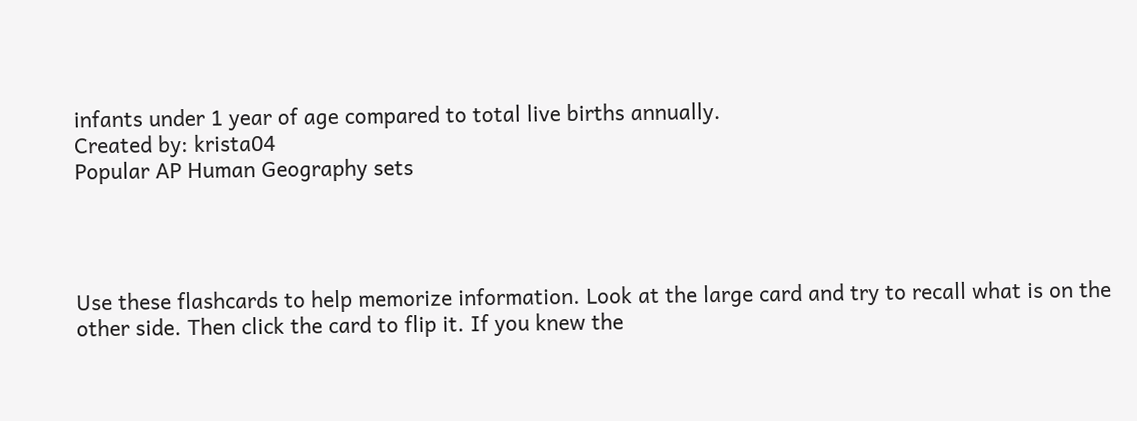infants under 1 year of age compared to total live births annually.
Created by: krista04
Popular AP Human Geography sets




Use these flashcards to help memorize information. Look at the large card and try to recall what is on the other side. Then click the card to flip it. If you knew the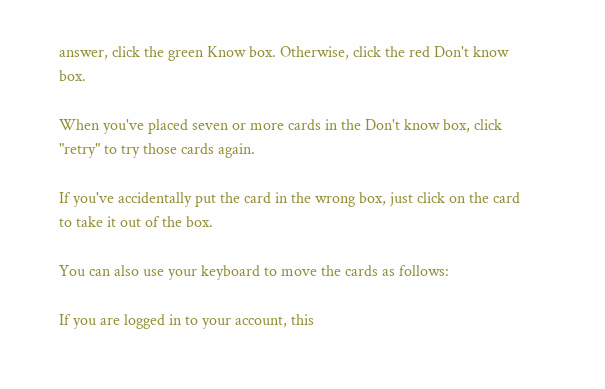answer, click the green Know box. Otherwise, click the red Don't know box.

When you've placed seven or more cards in the Don't know box, click "retry" to try those cards again.

If you've accidentally put the card in the wrong box, just click on the card to take it out of the box.

You can also use your keyboard to move the cards as follows:

If you are logged in to your account, this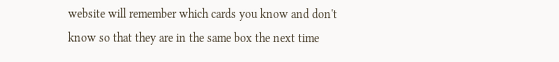website will remember which cards you know and don't know so that they are in the same box the next time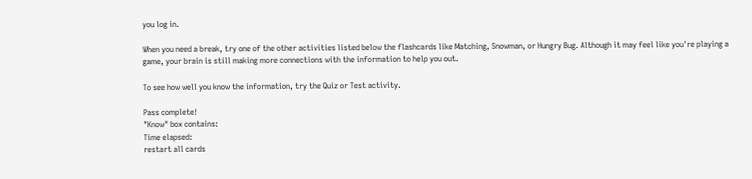you log in.

When you need a break, try one of the other activities listed below the flashcards like Matching, Snowman, or Hungry Bug. Although it may feel like you're playing a game, your brain is still making more connections with the information to help you out.

To see how well you know the information, try the Quiz or Test activity.

Pass complete!
"Know" box contains:
Time elapsed:
restart all cards